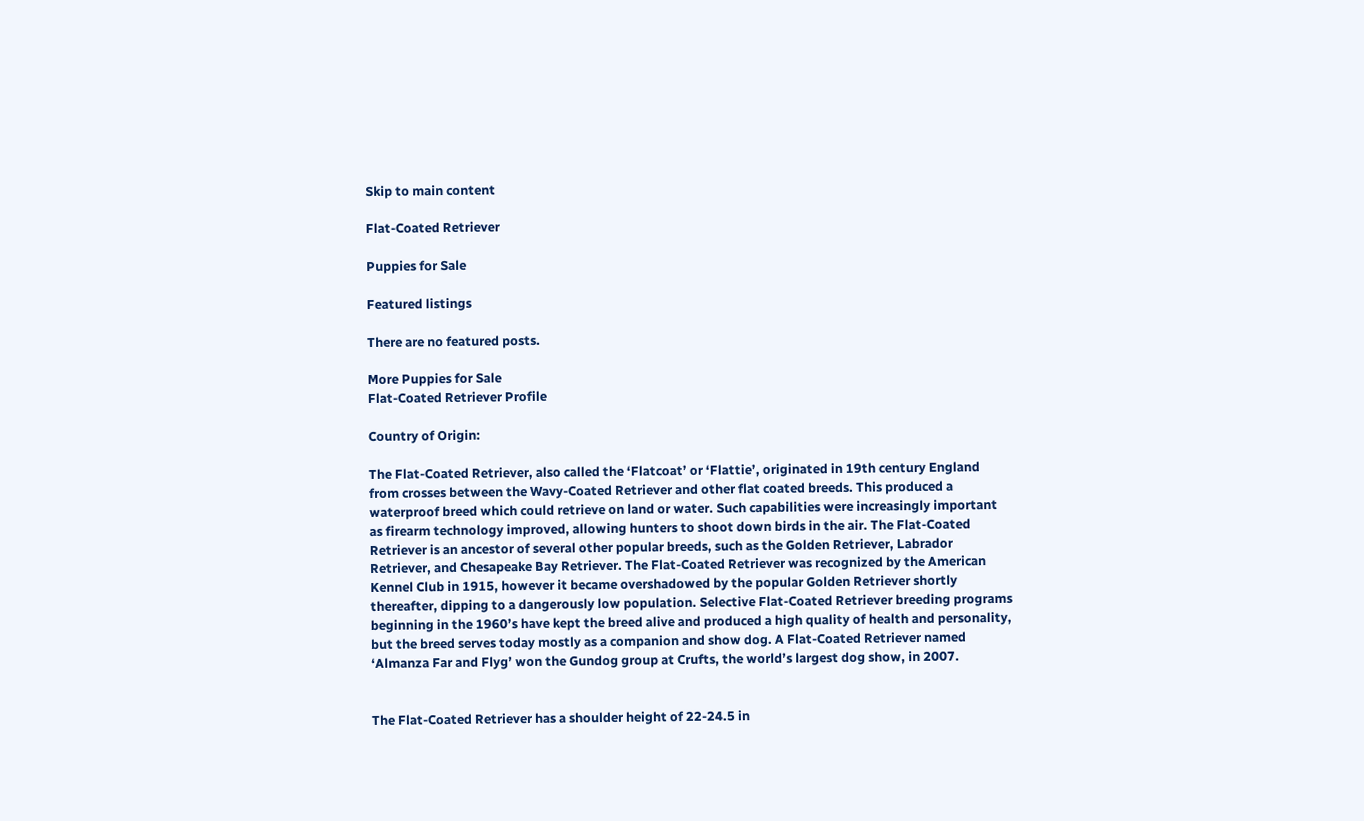Skip to main content

Flat-Coated Retriever

Puppies for Sale

Featured listings

There are no featured posts.

More Puppies for Sale
Flat-Coated Retriever Profile

Country of Origin:

The Flat-Coated Retriever, also called the ‘Flatcoat’ or ‘Flattie’, originated in 19th century England from crosses between the Wavy-Coated Retriever and other flat coated breeds. This produced a waterproof breed which could retrieve on land or water. Such capabilities were increasingly important as firearm technology improved, allowing hunters to shoot down birds in the air. The Flat-Coated Retriever is an ancestor of several other popular breeds, such as the Golden Retriever, Labrador Retriever, and Chesapeake Bay Retriever. The Flat-Coated Retriever was recognized by the American Kennel Club in 1915, however it became overshadowed by the popular Golden Retriever shortly thereafter, dipping to a dangerously low population. Selective Flat-Coated Retriever breeding programs beginning in the 1960’s have kept the breed alive and produced a high quality of health and personality, but the breed serves today mostly as a companion and show dog. A Flat-Coated Retriever named ‘Almanza Far and Flyg’ won the Gundog group at Crufts, the world’s largest dog show, in 2007.


The Flat-Coated Retriever has a shoulder height of 22-24.5 in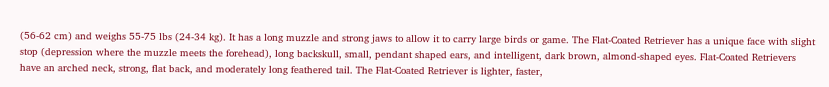(56-62 cm) and weighs 55-75 lbs (24-34 kg). It has a long muzzle and strong jaws to allow it to carry large birds or game. The Flat-Coated Retriever has a unique face with slight stop (depression where the muzzle meets the forehead), long backskull, small, pendant shaped ears, and intelligent, dark brown, almond-shaped eyes. Flat-Coated Retrievers have an arched neck, strong, flat back, and moderately long feathered tail. The Flat-Coated Retriever is lighter, faster,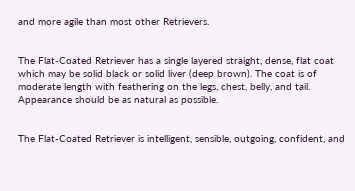and more agile than most other Retrievers.


The Flat-Coated Retriever has a single layered straight, dense, flat coat which may be solid black or solid liver (deep brown). The coat is of moderate length with feathering on the legs, chest, belly, and tail. Appearance should be as natural as possible.


The Flat-Coated Retriever is intelligent, sensible, outgoing, confident, and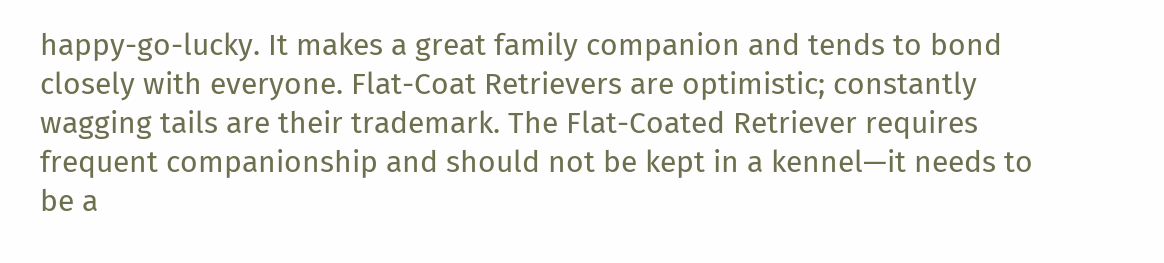happy-go-lucky. It makes a great family companion and tends to bond closely with everyone. Flat-Coat Retrievers are optimistic; constantly wagging tails are their trademark. The Flat-Coated Retriever requires frequent companionship and should not be kept in a kennel—it needs to be a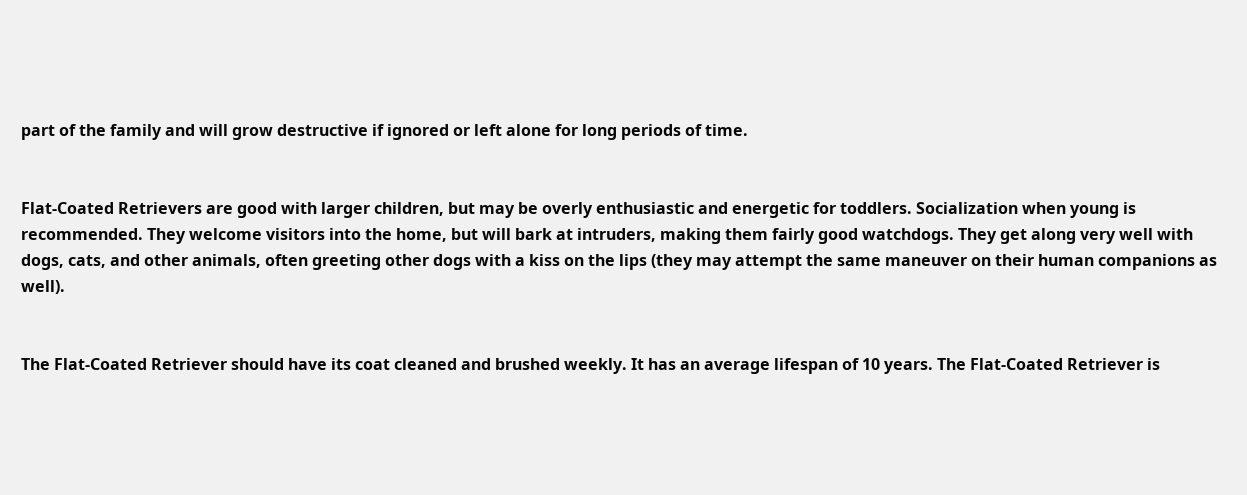part of the family and will grow destructive if ignored or left alone for long periods of time.


Flat-Coated Retrievers are good with larger children, but may be overly enthusiastic and energetic for toddlers. Socialization when young is recommended. They welcome visitors into the home, but will bark at intruders, making them fairly good watchdogs. They get along very well with dogs, cats, and other animals, often greeting other dogs with a kiss on the lips (they may attempt the same maneuver on their human companions as well).


The Flat-Coated Retriever should have its coat cleaned and brushed weekly. It has an average lifespan of 10 years. The Flat-Coated Retriever is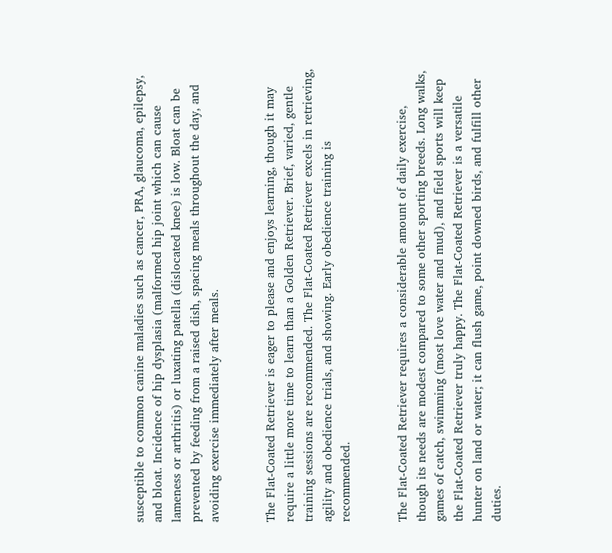susceptible to common canine maladies such as cancer, PRA, glaucoma, epilepsy, and bloat. Incidence of hip dysplasia (malformed hip joint which can cause lameness or arthritis) or luxating patella (dislocated knee) is low. Bloat can be prevented by feeding from a raised dish, spacing meals throughout the day, and avoiding exercise immediately after meals.


The Flat-Coated Retriever is eager to please and enjoys learning, though it may require a little more time to learn than a Golden Retriever. Brief, varied, gentle training sessions are recommended. The Flat-Coated Retriever excels in retrieving, agility and obedience trials, and showing. Early obedience training is recommended.


The Flat-Coated Retriever requires a considerable amount of daily exercise, though its needs are modest compared to some other sporting breeds. Long walks, games of catch, swimming (most love water and mud), and field sports will keep the Flat-Coated Retriever truly happy. The Flat-Coated Retriever is a versatile hunter on land or water; it can flush game, point downed birds, and fulfill other duties.